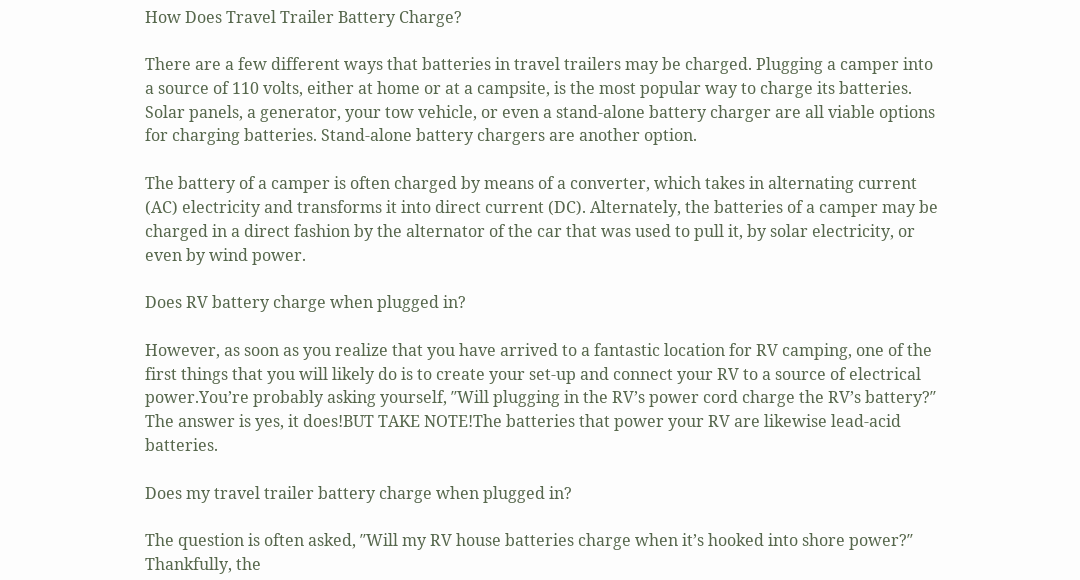How Does Travel Trailer Battery Charge?

There are a few different ways that batteries in travel trailers may be charged. Plugging a camper into a source of 110 volts, either at home or at a campsite, is the most popular way to charge its batteries. Solar panels, a generator, your tow vehicle, or even a stand-alone battery charger are all viable options for charging batteries. Stand-alone battery chargers are another option.

The battery of a camper is often charged by means of a converter, which takes in alternating current (AC) electricity and transforms it into direct current (DC). Alternately, the batteries of a camper may be charged in a direct fashion by the alternator of the car that was used to pull it, by solar electricity, or even by wind power.

Does RV battery charge when plugged in?

However, as soon as you realize that you have arrived to a fantastic location for RV camping, one of the first things that you will likely do is to create your set-up and connect your RV to a source of electrical power.You’re probably asking yourself, ″Will plugging in the RV’s power cord charge the RV’s battery?″ The answer is yes, it does!BUT TAKE NOTE!The batteries that power your RV are likewise lead-acid batteries.

Does my travel trailer battery charge when plugged in?

The question is often asked, ″Will my RV house batteries charge when it’s hooked into shore power?″ Thankfully, the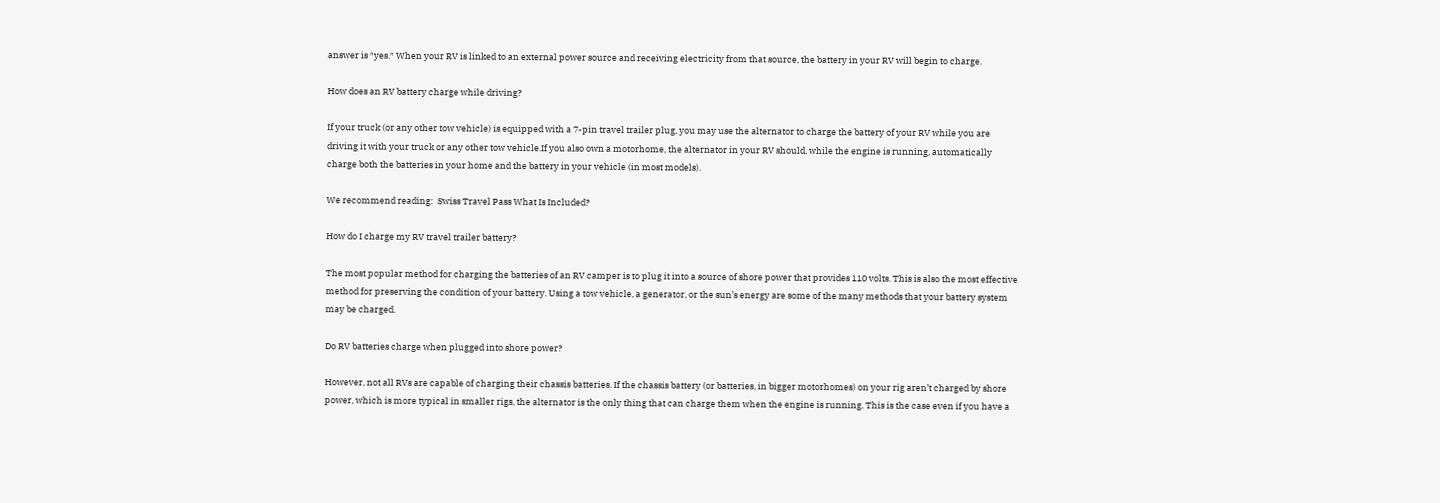answer is ″yes.″ When your RV is linked to an external power source and receiving electricity from that source, the battery in your RV will begin to charge.

How does an RV battery charge while driving?

If your truck (or any other tow vehicle) is equipped with a 7-pin travel trailer plug, you may use the alternator to charge the battery of your RV while you are driving it with your truck or any other tow vehicle.If you also own a motorhome, the alternator in your RV should, while the engine is running, automatically charge both the batteries in your home and the battery in your vehicle (in most models).

We recommend reading:  Swiss Travel Pass What Is Included?

How do I charge my RV travel trailer battery?

The most popular method for charging the batteries of an RV camper is to plug it into a source of shore power that provides 110 volts. This is also the most effective method for preserving the condition of your battery. Using a tow vehicle, a generator, or the sun’s energy are some of the many methods that your battery system may be charged.

Do RV batteries charge when plugged into shore power?

However, not all RVs are capable of charging their chassis batteries. If the chassis battery (or batteries, in bigger motorhomes) on your rig aren’t charged by shore power, which is more typical in smaller rigs, the alternator is the only thing that can charge them when the engine is running. This is the case even if you have a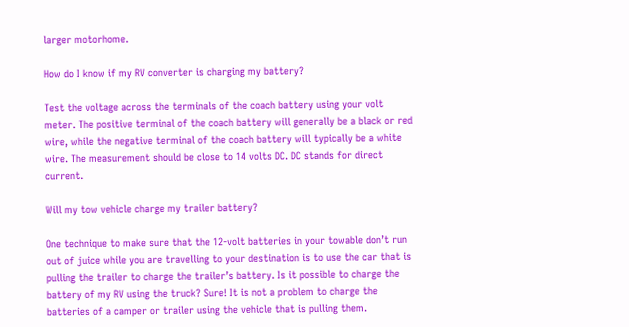larger motorhome.

How do I know if my RV converter is charging my battery?

Test the voltage across the terminals of the coach battery using your volt meter. The positive terminal of the coach battery will generally be a black or red wire, while the negative terminal of the coach battery will typically be a white wire. The measurement should be close to 14 volts DC. DC stands for direct current.

Will my tow vehicle charge my trailer battery?

One technique to make sure that the 12-volt batteries in your towable don’t run out of juice while you are travelling to your destination is to use the car that is pulling the trailer to charge the trailer’s battery. Is it possible to charge the battery of my RV using the truck? Sure! It is not a problem to charge the batteries of a camper or trailer using the vehicle that is pulling them.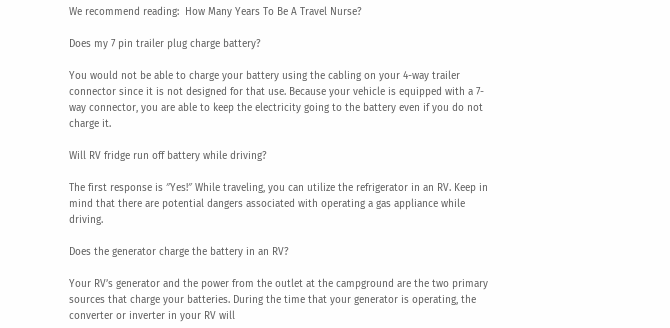We recommend reading:  How Many Years To Be A Travel Nurse?

Does my 7 pin trailer plug charge battery?

You would not be able to charge your battery using the cabling on your 4-way trailer connector since it is not designed for that use. Because your vehicle is equipped with a 7-way connector, you are able to keep the electricity going to the battery even if you do not charge it.

Will RV fridge run off battery while driving?

The first response is ″Yes!″ While traveling, you can utilize the refrigerator in an RV. Keep in mind that there are potential dangers associated with operating a gas appliance while driving.

Does the generator charge the battery in an RV?

Your RV’s generator and the power from the outlet at the campground are the two primary sources that charge your batteries. During the time that your generator is operating, the converter or inverter in your RV will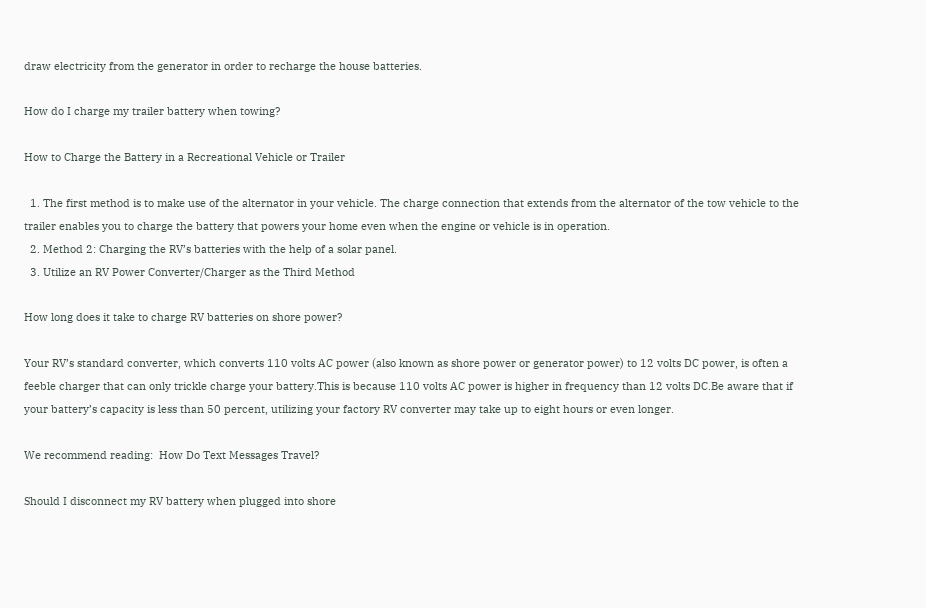draw electricity from the generator in order to recharge the house batteries.

How do I charge my trailer battery when towing?

How to Charge the Battery in a Recreational Vehicle or Trailer

  1. The first method is to make use of the alternator in your vehicle. The charge connection that extends from the alternator of the tow vehicle to the trailer enables you to charge the battery that powers your home even when the engine or vehicle is in operation.
  2. Method 2: Charging the RV’s batteries with the help of a solar panel.
  3. Utilize an RV Power Converter/Charger as the Third Method

How long does it take to charge RV batteries on shore power?

Your RV’s standard converter, which converts 110 volts AC power (also known as shore power or generator power) to 12 volts DC power, is often a feeble charger that can only trickle charge your battery.This is because 110 volts AC power is higher in frequency than 12 volts DC.Be aware that if your battery’s capacity is less than 50 percent, utilizing your factory RV converter may take up to eight hours or even longer.

We recommend reading:  How Do Text Messages Travel?

Should I disconnect my RV battery when plugged into shore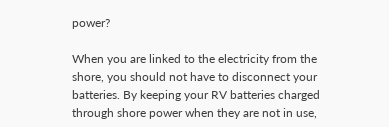power?

When you are linked to the electricity from the shore, you should not have to disconnect your batteries. By keeping your RV batteries charged through shore power when they are not in use,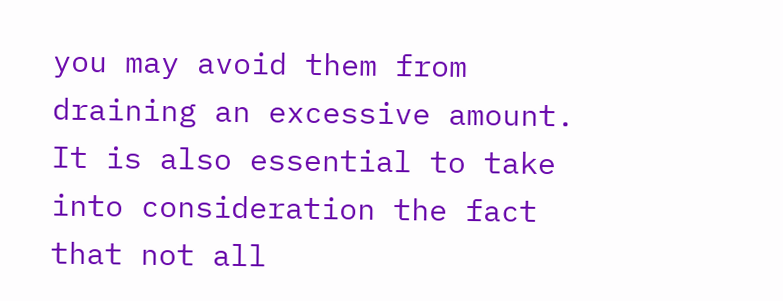you may avoid them from draining an excessive amount. It is also essential to take into consideration the fact that not all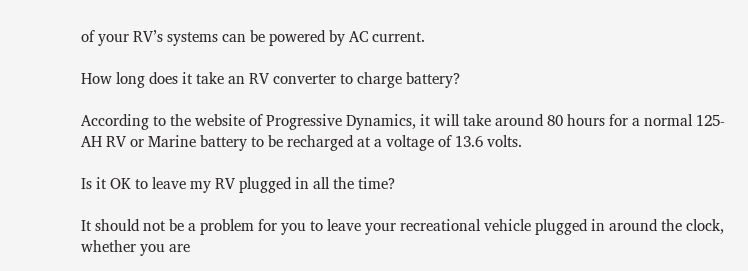of your RV’s systems can be powered by AC current.

How long does it take an RV converter to charge battery?

According to the website of Progressive Dynamics, it will take around 80 hours for a normal 125-AH RV or Marine battery to be recharged at a voltage of 13.6 volts.

Is it OK to leave my RV plugged in all the time?

It should not be a problem for you to leave your recreational vehicle plugged in around the clock, whether you are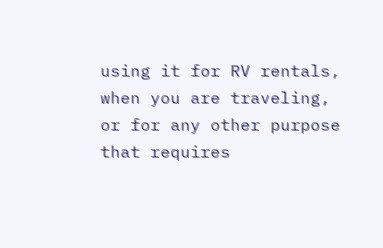using it for RV rentals, when you are traveling, or for any other purpose that requires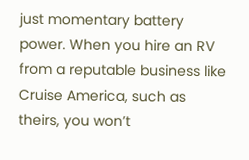just momentary battery power. When you hire an RV from a reputable business like Cruise America, such as theirs, you won’t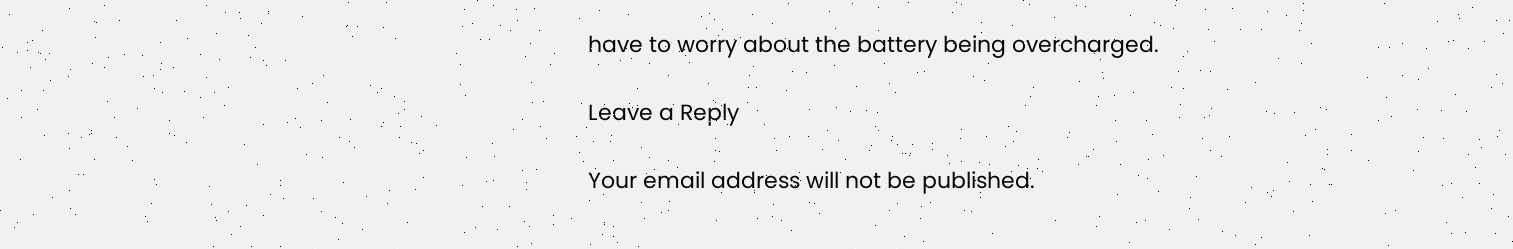have to worry about the battery being overcharged.

Leave a Reply

Your email address will not be published.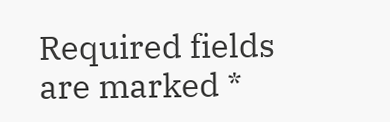Required fields are marked *